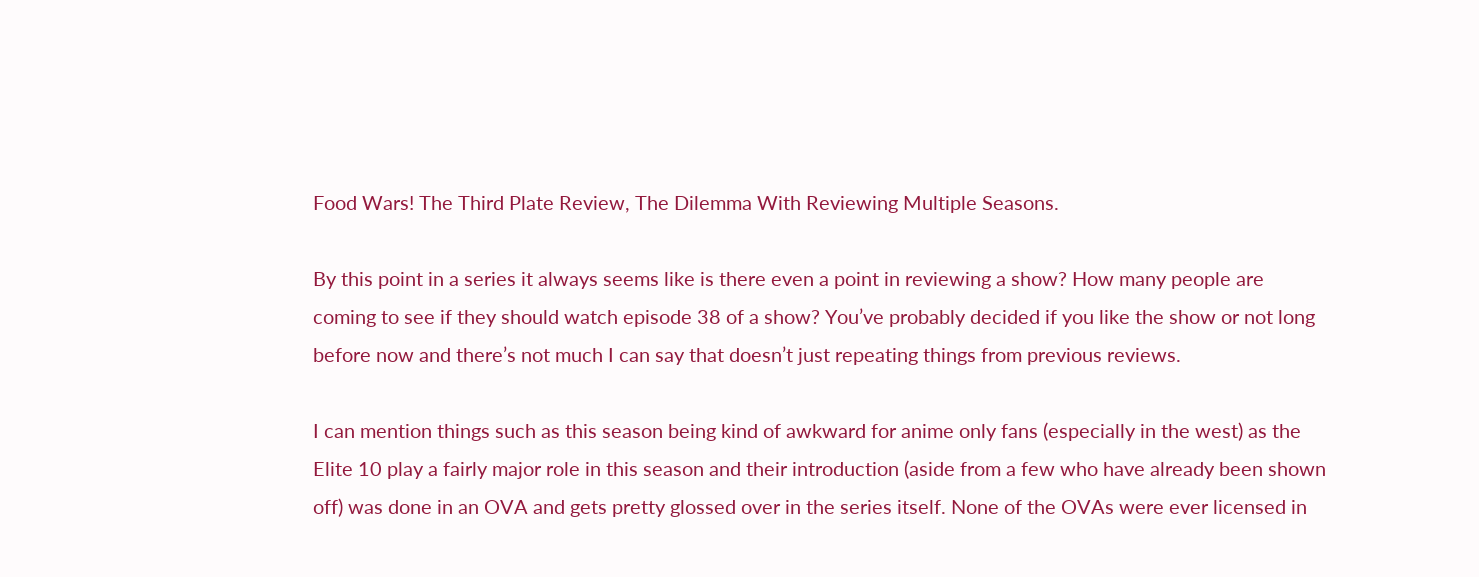Food Wars! The Third Plate Review, The Dilemma With Reviewing Multiple Seasons.

By this point in a series it always seems like is there even a point in reviewing a show? How many people are coming to see if they should watch episode 38 of a show? You’ve probably decided if you like the show or not long before now and there’s not much I can say that doesn’t just repeating things from previous reviews.

I can mention things such as this season being kind of awkward for anime only fans (especially in the west) as the Elite 10 play a fairly major role in this season and their introduction (aside from a few who have already been shown off) was done in an OVA and gets pretty glossed over in the series itself. None of the OVAs were ever licensed in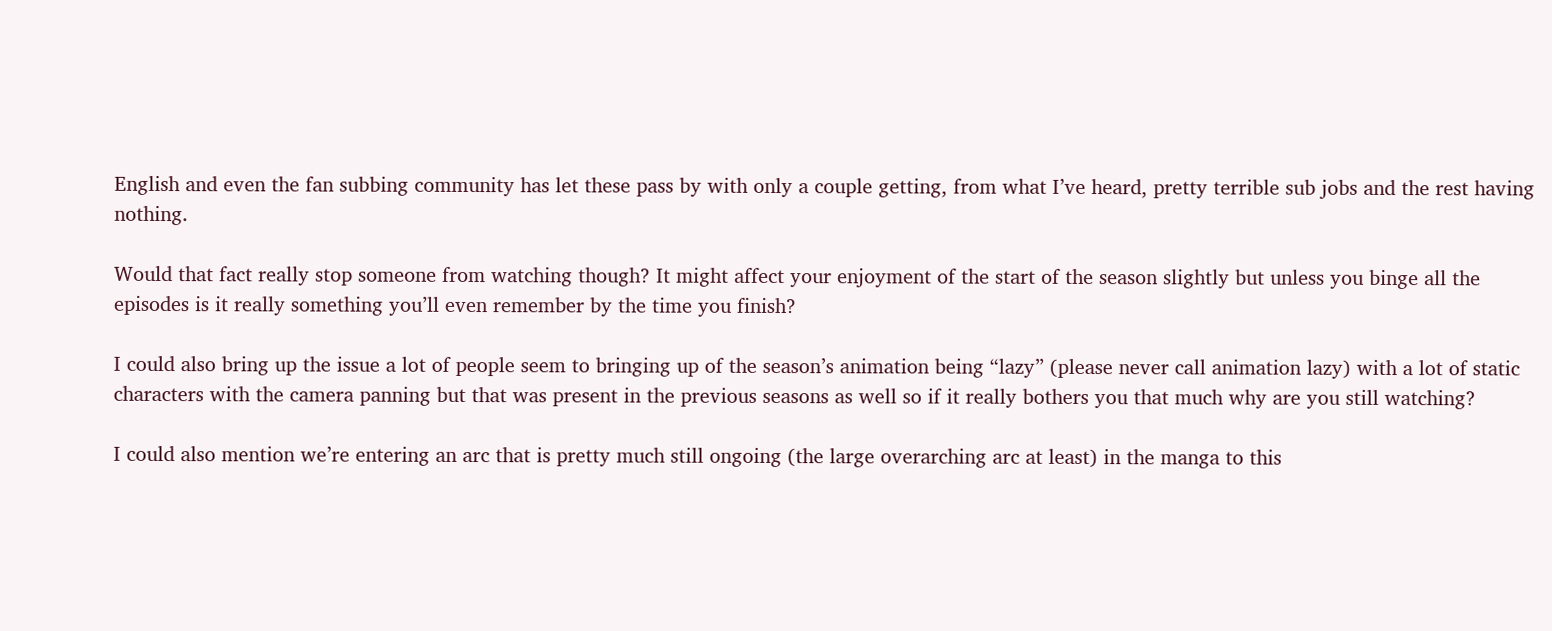English and even the fan subbing community has let these pass by with only a couple getting, from what I’ve heard, pretty terrible sub jobs and the rest having nothing.

Would that fact really stop someone from watching though? It might affect your enjoyment of the start of the season slightly but unless you binge all the episodes is it really something you’ll even remember by the time you finish?

I could also bring up the issue a lot of people seem to bringing up of the season’s animation being “lazy” (please never call animation lazy) with a lot of static characters with the camera panning but that was present in the previous seasons as well so if it really bothers you that much why are you still watching?

I could also mention we’re entering an arc that is pretty much still ongoing (the large overarching arc at least) in the manga to this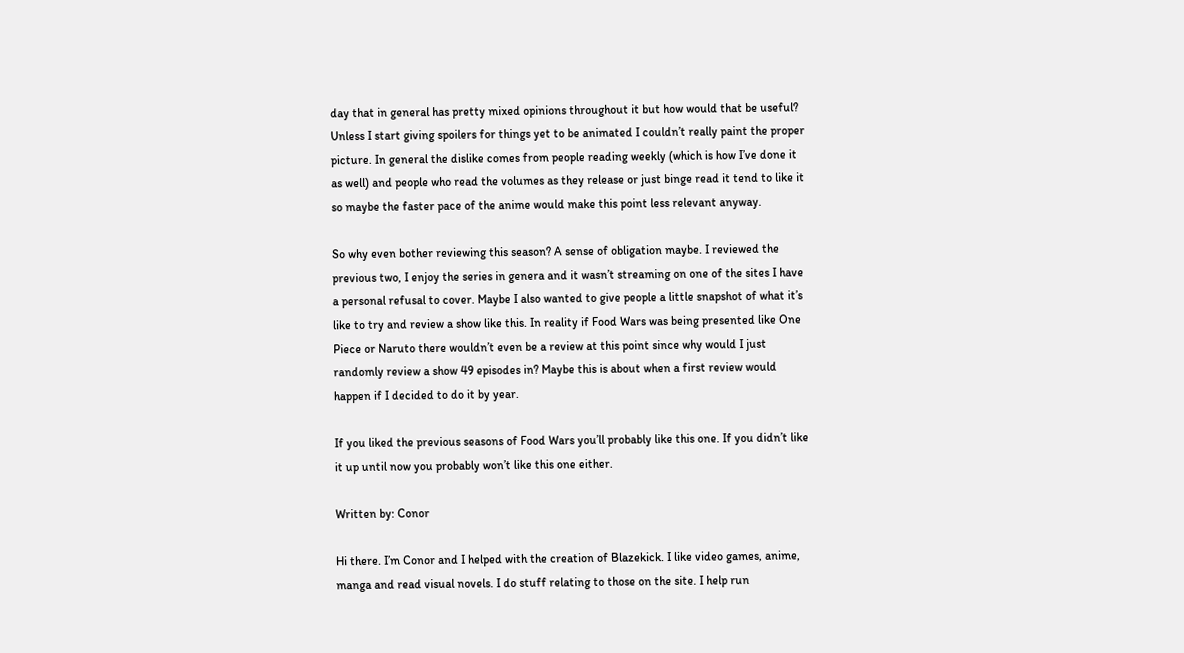day that in general has pretty mixed opinions throughout it but how would that be useful? Unless I start giving spoilers for things yet to be animated I couldn’t really paint the proper picture. In general the dislike comes from people reading weekly (which is how I’ve done it as well) and people who read the volumes as they release or just binge read it tend to like it so maybe the faster pace of the anime would make this point less relevant anyway.

So why even bother reviewing this season? A sense of obligation maybe. I reviewed the previous two, I enjoy the series in genera and it wasn’t streaming on one of the sites I have a personal refusal to cover. Maybe I also wanted to give people a little snapshot of what it’s like to try and review a show like this. In reality if Food Wars was being presented like One Piece or Naruto there wouldn’t even be a review at this point since why would I just randomly review a show 49 episodes in? Maybe this is about when a first review would happen if I decided to do it by year.

If you liked the previous seasons of Food Wars you’ll probably like this one. If you didn’t like it up until now you probably won’t like this one either.

Written by: Conor

Hi there. I’m Conor and I helped with the creation of Blazekick. I like video games, anime, manga and read visual novels. I do stuff relating to those on the site. I help run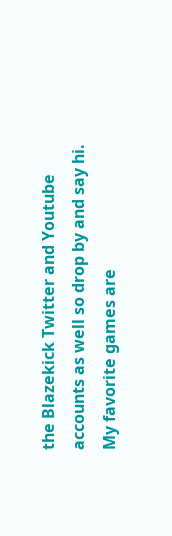the Blazekick Twitter and Youtube accounts as well so drop by and say hi. My favorite games are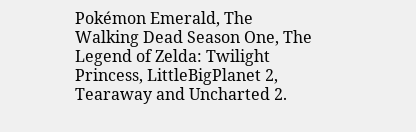Pokémon Emerald, The Walking Dead Season One, The Legend of Zelda: Twilight Princess, LittleBigPlanet 2, Tearaway and Uncharted 2.